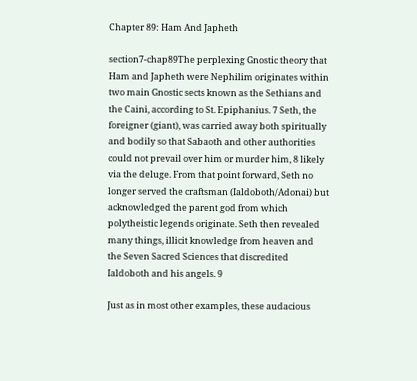Chapter 89: Ham And Japheth

section7-chap89The perplexing Gnostic theory that Ham and Japheth were Nephilim originates within two main Gnostic sects known as the Sethians and the Caini, according to St. Epiphanius. 7 Seth, the foreigner (giant), was carried away both spiritually and bodily so that Sabaoth and other authorities could not prevail over him or murder him, 8 likely via the deluge. From that point forward, Seth no longer served the craftsman (Ialdoboth/Adonai) but acknowledged the parent god from which polytheistic legends originate. Seth then revealed many things, illicit knowledge from heaven and the Seven Sacred Sciences that discredited Ialdoboth and his angels. 9

Just as in most other examples, these audacious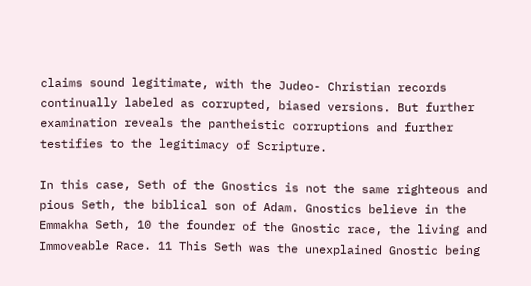claims sound legitimate, with the Judeo- Christian records continually labeled as corrupted, biased versions. But further examination reveals the pantheistic corruptions and further testifies to the legitimacy of Scripture.

In this case, Seth of the Gnostics is not the same righteous and pious Seth, the biblical son of Adam. Gnostics believe in the Emmakha Seth, 10 the founder of the Gnostic race, the living and Immoveable Race. 11 This Seth was the unexplained Gnostic being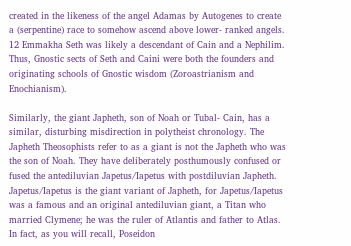created in the likeness of the angel Adamas by Autogenes to create a (serpentine) race to somehow ascend above lower- ranked angels. 12 Emmakha Seth was likely a descendant of Cain and a Nephilim. Thus, Gnostic sects of Seth and Caini were both the founders and originating schools of Gnostic wisdom (Zoroastrianism and Enochianism).

Similarly, the giant Japheth, son of Noah or Tubal- Cain, has a similar, disturbing misdirection in polytheist chronology. The Japheth Theosophists refer to as a giant is not the Japheth who was the son of Noah. They have deliberately posthumously confused or fused the antediluvian Japetus/Iapetus with postdiluvian Japheth. Japetus/Iapetus is the giant variant of Japheth, for Japetus/Iapetus was a famous and an original antediluvian giant, a Titan who married Clymene; he was the ruler of Atlantis and father to Atlas. In fact, as you will recall, Poseidon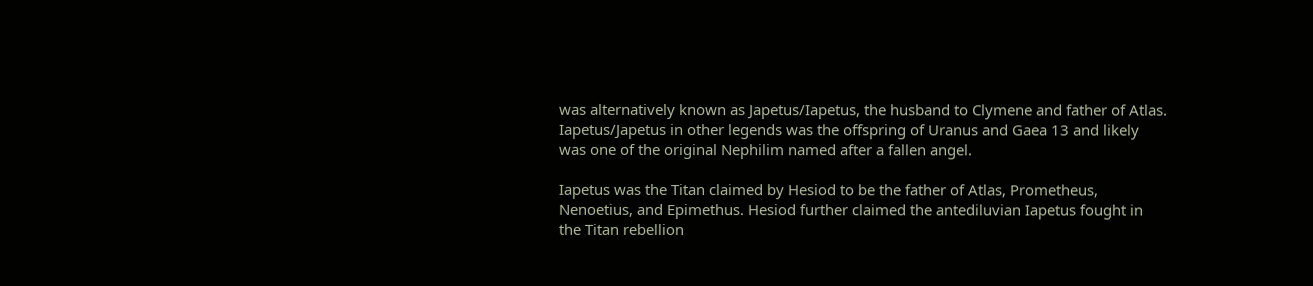was alternatively known as Japetus/Iapetus, the husband to Clymene and father of Atlas. Iapetus/Japetus in other legends was the offspring of Uranus and Gaea 13 and likely was one of the original Nephilim named after a fallen angel.

Iapetus was the Titan claimed by Hesiod to be the father of Atlas, Prometheus, Nenoetius, and Epimethus. Hesiod further claimed the antediluvian Iapetus fought in the Titan rebellion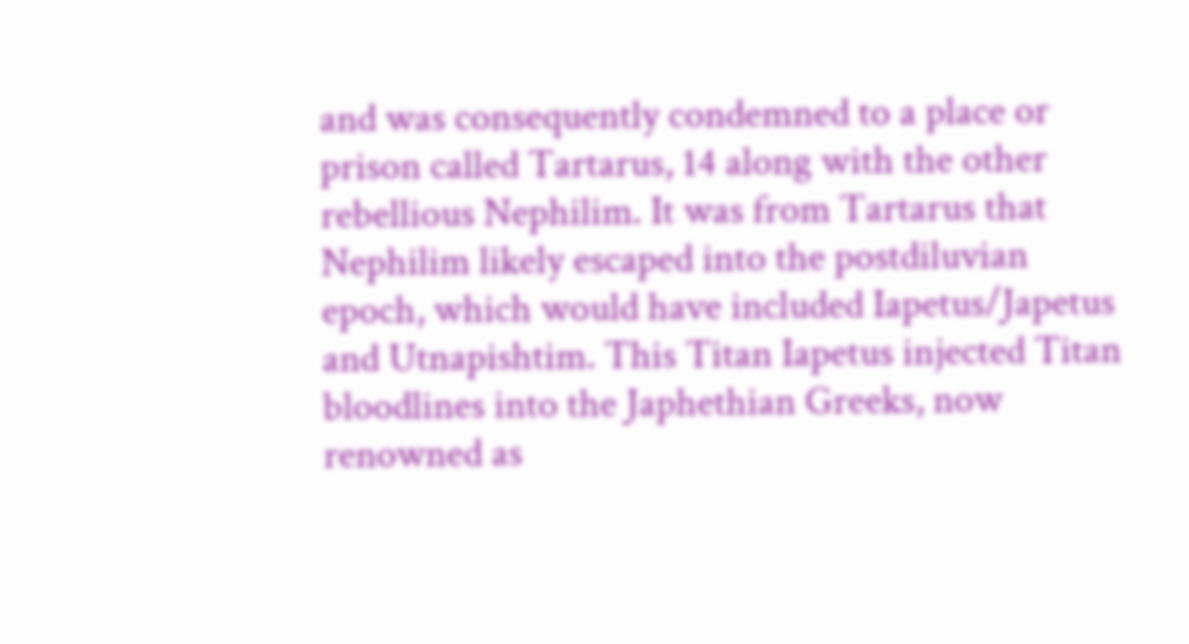and was consequently condemned to a place or prison called Tartarus, 14 along with the other rebellious Nephilim. It was from Tartarus that Nephilim likely escaped into the postdiluvian epoch, which would have included Iapetus/Japetus and Utnapishtim. This Titan Iapetus injected Titan bloodlines into the Japhethian Greeks, now renowned as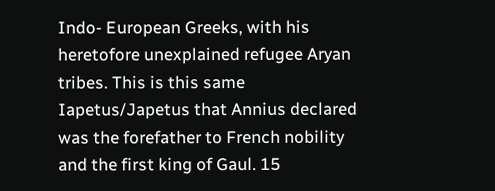Indo- European Greeks, with his heretofore unexplained refugee Aryan tribes. This is this same Iapetus/Japetus that Annius declared was the forefather to French nobility and the first king of Gaul. 15